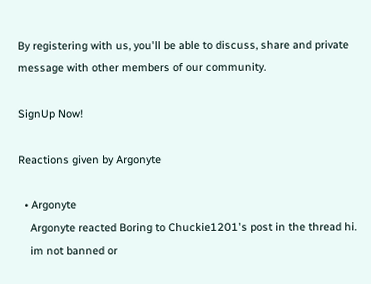By registering with us, you'll be able to discuss, share and private message with other members of our community.

SignUp Now!

Reactions given by Argonyte

  • Argonyte
    Argonyte reacted Boring to Chuckie1201's post in the thread hi.
    im not banned or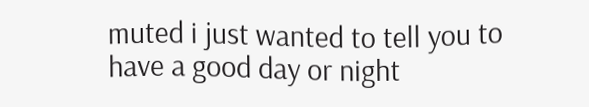muted i just wanted to tell you to have a good day or night